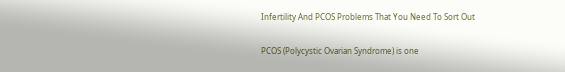Infertility And PCOS Problems That You Need To Sort Out

PCOS (Polycystic Ovarian Syndrome) is one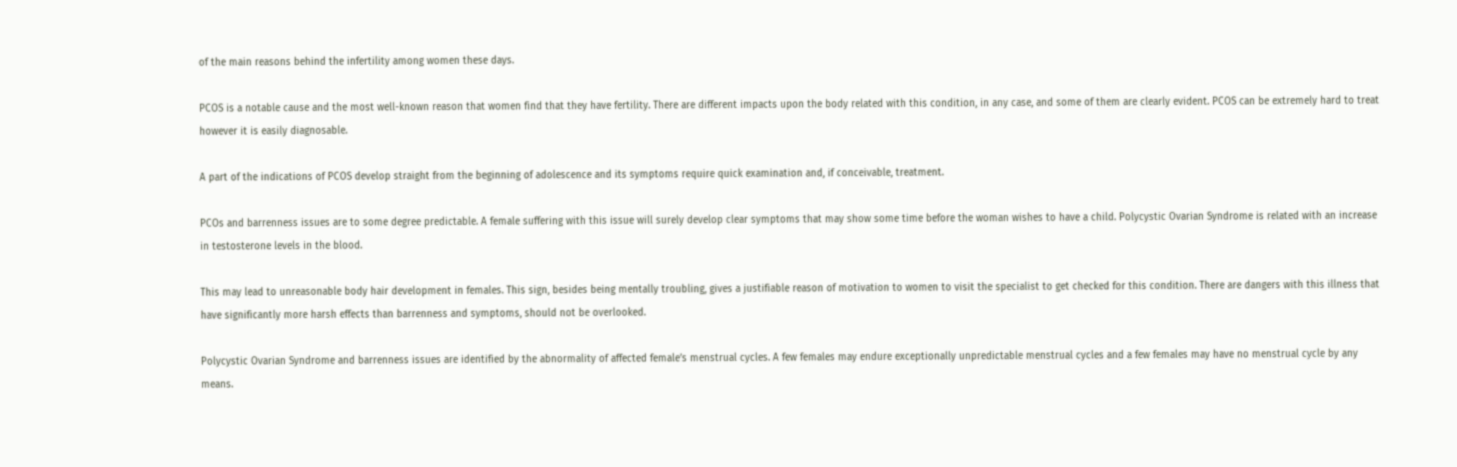of the main reasons behind the infertility among women these days.

PCOS is a notable cause and the most well-known reason that women find that they have fertility. There are different impacts upon the body related with this condition, in any case, and some of them are clearly evident. PCOS can be extremely hard to treat however it is easily diagnosable.

A part of the indications of PCOS develop straight from the beginning of adolescence and its symptoms require quick examination and, if conceivable, treatment.

PCOs and barrenness issues are to some degree predictable. A female suffering with this issue will surely develop clear symptoms that may show some time before the woman wishes to have a child. Polycystic Ovarian Syndrome is related with an increase in testosterone levels in the blood.

This may lead to unreasonable body hair development in females. This sign, besides being mentally troubling, gives a justifiable reason of motivation to women to visit the specialist to get checked for this condition. There are dangers with this illness that have significantly more harsh effects than barrenness and symptoms, should not be overlooked.

Polycystic Ovarian Syndrome and barrenness issues are identified by the abnormality of affected female’s menstrual cycles. A few females may endure exceptionally unpredictable menstrual cycles and a few females may have no menstrual cycle by any means.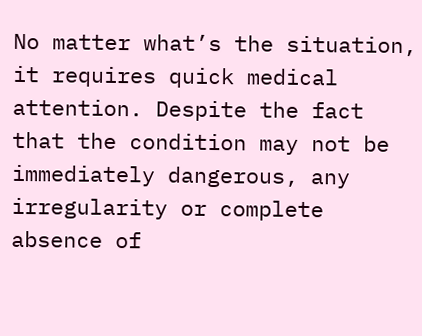No matter what’s the situation, it requires quick medical attention. Despite the fact that the condition may not be immediately dangerous, any irregularity or complete absence of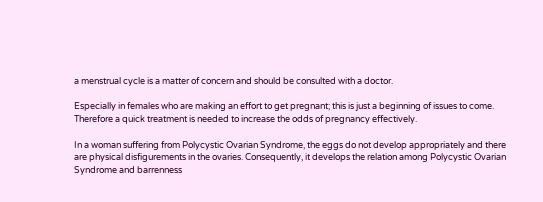a menstrual cycle is a matter of concern and should be consulted with a doctor.

Especially in females who are making an effort to get pregnant; this is just a beginning of issues to come. Therefore a quick treatment is needed to increase the odds of pregnancy effectively.

In a woman suffering from Polycystic Ovarian Syndrome, the eggs do not develop appropriately and there are physical disfigurements in the ovaries. Consequently, it develops the relation among Polycystic Ovarian Syndrome and barrenness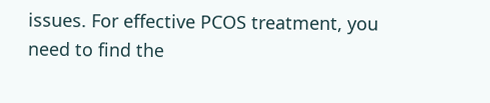issues. For effective PCOS treatment, you need to find the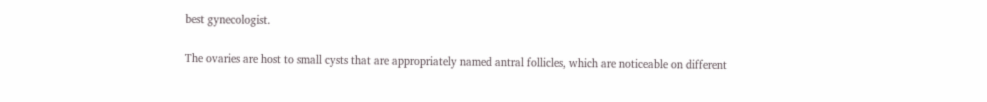best gynecologist.

The ovaries are host to small cysts that are appropriately named antral follicles, which are noticeable on different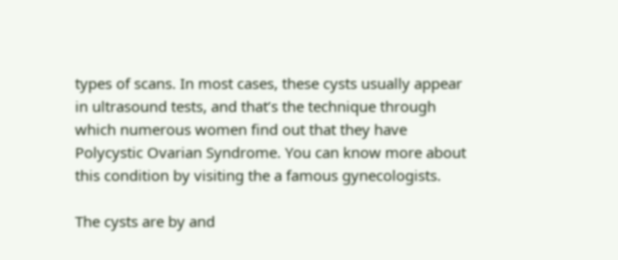types of scans. In most cases, these cysts usually appear in ultrasound tests, and that’s the technique through which numerous women find out that they have Polycystic Ovarian Syndrome. You can know more about this condition by visiting the a famous gynecologists.

The cysts are by and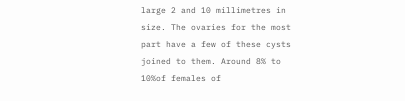large 2 and 10 millimetres in size. The ovaries for the most part have a few of these cysts joined to them. Around 8% to 10%of females of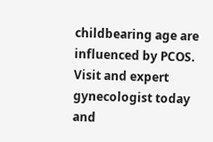childbearing age are influenced by PCOS. Visit and expert gynecologist today and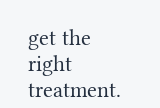get the right treatment.